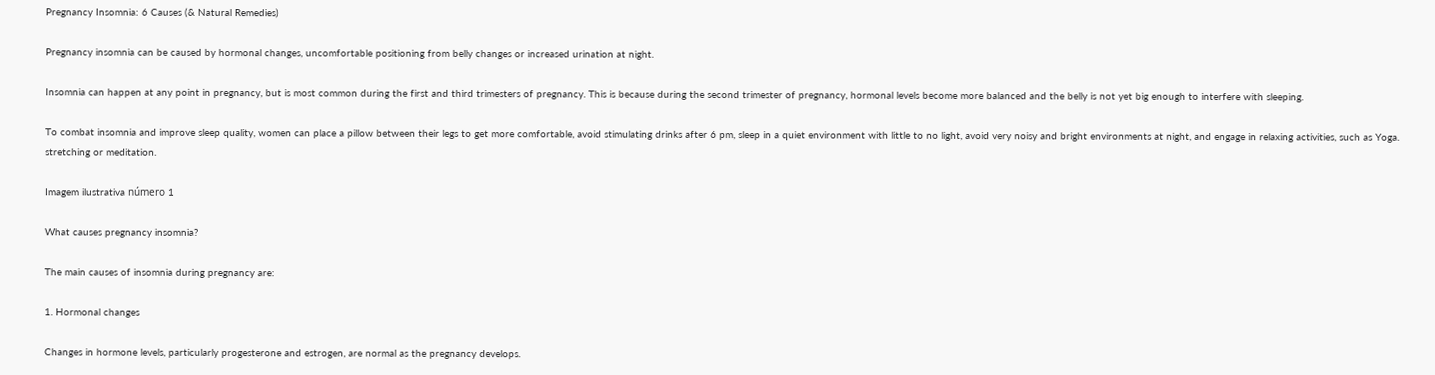Pregnancy Insomnia: 6 Causes (& Natural Remedies)

Pregnancy insomnia can be caused by hormonal changes, uncomfortable positioning from belly changes or increased urination at night.

Insomnia can happen at any point in pregnancy, but is most common during the first and third trimesters of pregnancy. This is because during the second trimester of pregnancy, hormonal levels become more balanced and the belly is not yet big enough to interfere with sleeping.

To combat insomnia and improve sleep quality, women can place a pillow between their legs to get more comfortable, avoid stimulating drinks after 6 pm, sleep in a quiet environment with little to no light, avoid very noisy and bright environments at night, and engage in relaxing activities, such as Yoga. stretching or meditation.

Imagem ilustrativa número 1

What causes pregnancy insomnia?

The main causes of insomnia during pregnancy are:

1. Hormonal changes

Changes in hormone levels, particularly progesterone and estrogen, are normal as the pregnancy develops.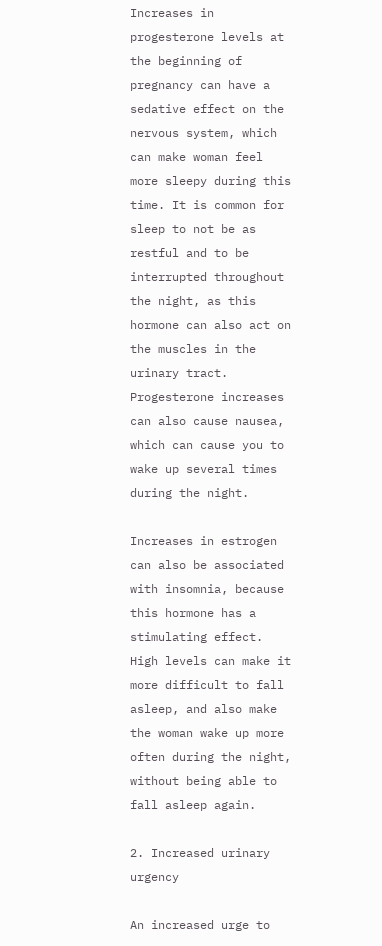Increases in progesterone levels at the beginning of pregnancy can have a sedative effect on the nervous system, which can make woman feel more sleepy during this time. It is common for sleep to not be as restful and to be interrupted throughout the night, as this hormone can also act on the muscles in the urinary tract. Progesterone increases can also cause nausea, which can cause you to wake up several times during the night.

Increases in estrogen can also be associated with insomnia, because this hormone has a stimulating effect. High levels can make it more difficult to fall asleep, and also make the woman wake up more often during the night, without being able to fall asleep again.

2. Increased urinary urgency

An increased urge to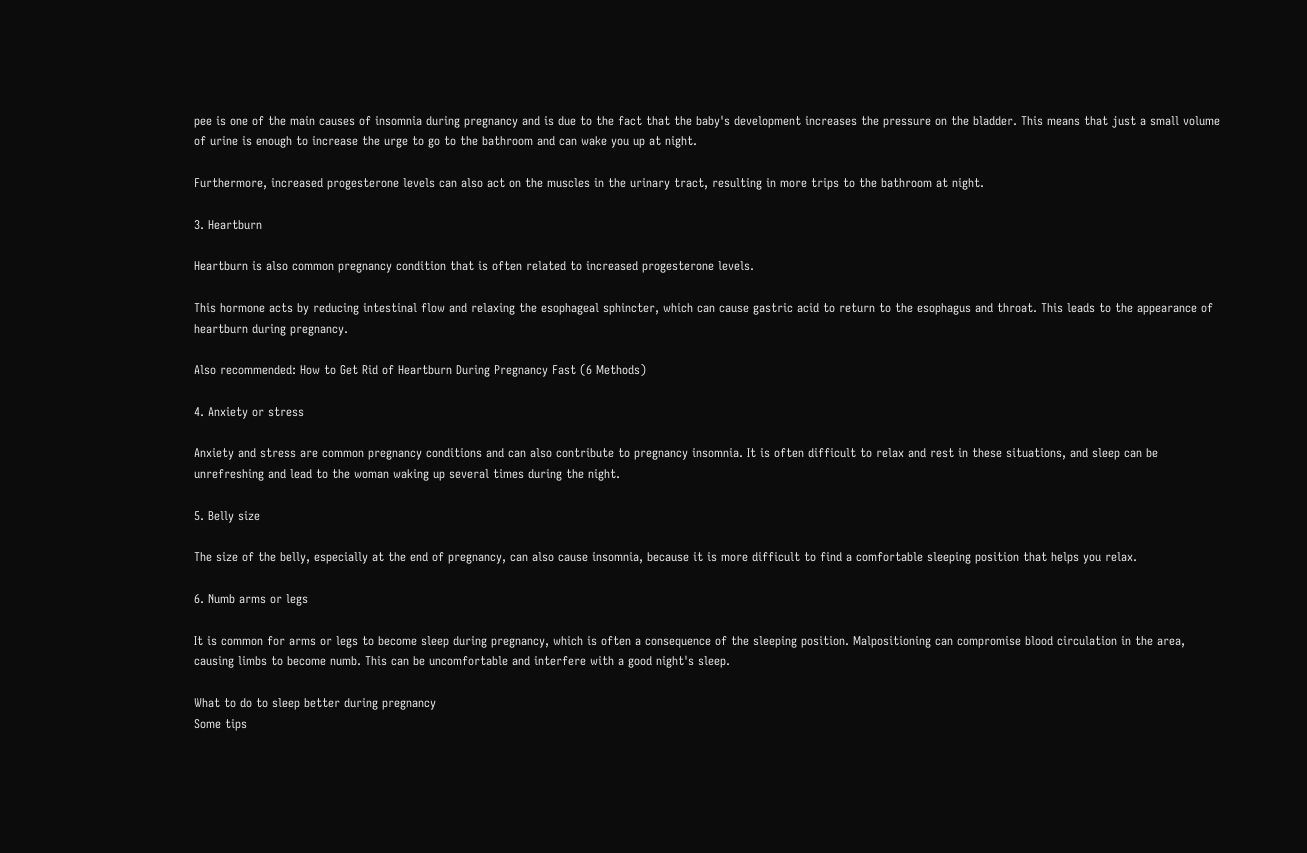pee is one of the main causes of insomnia during pregnancy and is due to the fact that the baby's development increases the pressure on the bladder. This means that just a small volume of urine is enough to increase the urge to go to the bathroom and can wake you up at night.

Furthermore, increased progesterone levels can also act on the muscles in the urinary tract, resulting in more trips to the bathroom at night.

3. Heartburn

Heartburn is also common pregnancy condition that is often related to increased progesterone levels.

This hormone acts by reducing intestinal flow and relaxing the esophageal sphincter, which can cause gastric acid to return to the esophagus and throat. This leads to the appearance of heartburn during pregnancy.

Also recommended: How to Get Rid of Heartburn During Pregnancy Fast (6 Methods)

4. Anxiety or stress

Anxiety and stress are common pregnancy conditions and can also contribute to pregnancy insomnia. It is often difficult to relax and rest in these situations, and sleep can be unrefreshing and lead to the woman waking up several times during the night.

5. Belly size

The size of the belly, especially at the end of pregnancy, can also cause insomnia, because it is more difficult to find a comfortable sleeping position that helps you relax.

6. Numb arms or legs

It is common for arms or legs to become sleep during pregnancy, which is often a consequence of the sleeping position. Malpositioning can compromise blood circulation in the area, causing limbs to become numb. This can be uncomfortable and interfere with a good night's sleep.

What to do to sleep better during pregnancy
Some tips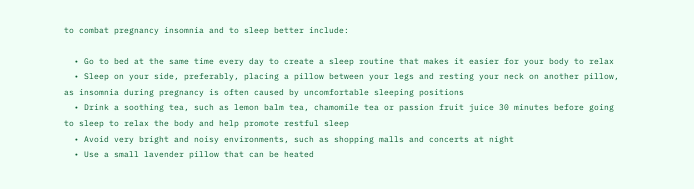to combat pregnancy insomnia and to sleep better include:

  • Go to bed at the same time every day to create a sleep routine that makes it easier for your body to relax
  • Sleep on your side, preferably, placing a pillow between your legs and resting your neck on another pillow, as insomnia during pregnancy is often caused by uncomfortable sleeping positions
  • Drink a soothing tea, such as lemon balm tea, chamomile tea or passion fruit juice 30 minutes before going to sleep to relax the body and help promote restful sleep
  • Avoid very bright and noisy environments, such as shopping malls and concerts at night
  • Use a small lavender pillow that can be heated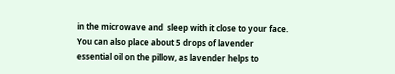in the microwave and  sleep with it close to your face. You can also place about 5 drops of lavender essential oil on the pillow, as lavender helps to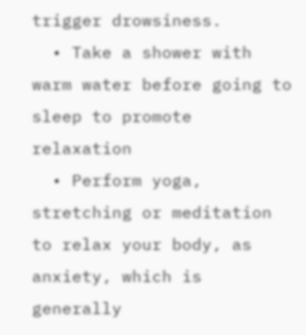trigger drowsiness.
  • Take a shower with warm water before going to sleep to promote relaxation
  • Perform yoga, stretching or meditation to relax your body, as anxiety, which is generally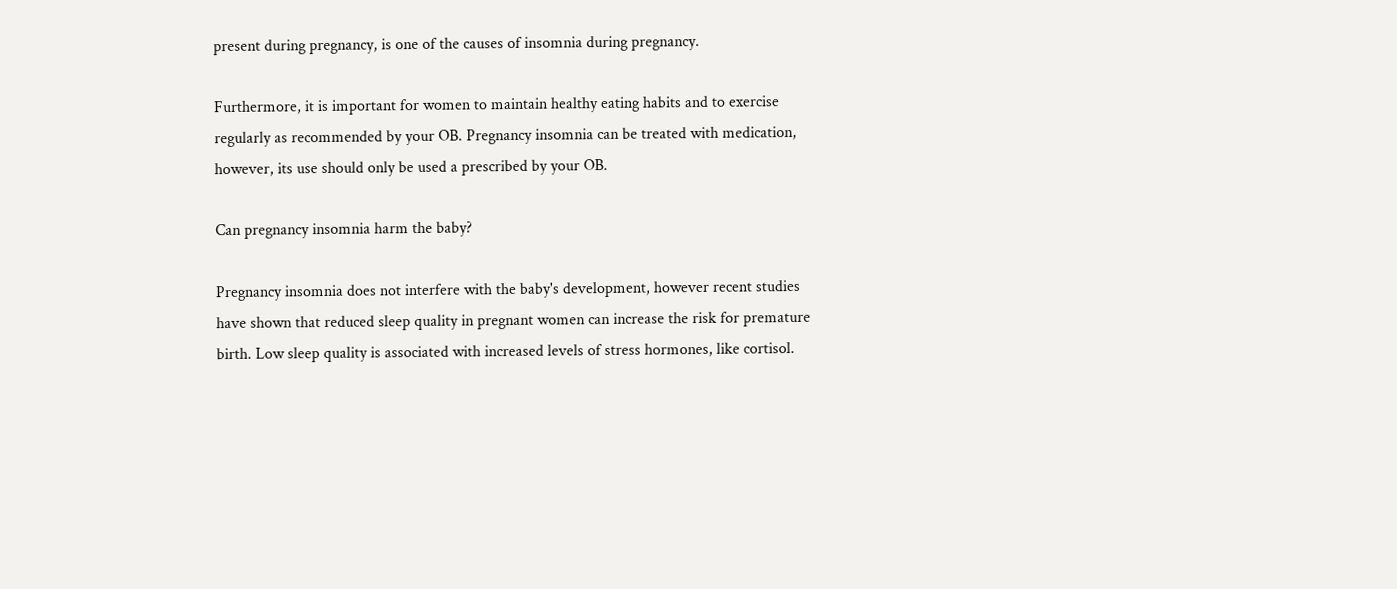present during pregnancy, is one of the causes of insomnia during pregnancy.

Furthermore, it is important for women to maintain healthy eating habits and to exercise regularly as recommended by your OB. Pregnancy insomnia can be treated with medication, however, its use should only be used a prescribed by your OB.

Can pregnancy insomnia harm the baby?

Pregnancy insomnia does not interfere with the baby's development, however recent studies have shown that reduced sleep quality in pregnant women can increase the risk for premature birth. Low sleep quality is associated with increased levels of stress hormones, like cortisol.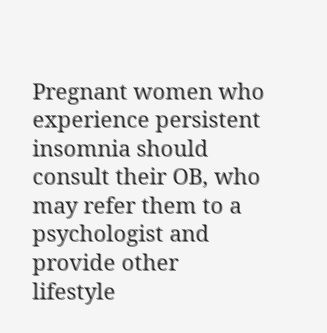Pregnant women who experience persistent insomnia should consult their OB, who may refer them to a psychologist and provide other lifestyle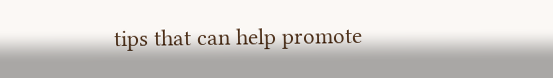tips that can help promote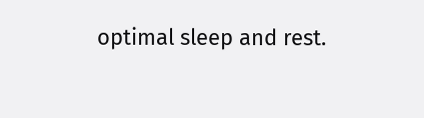optimal sleep and rest.